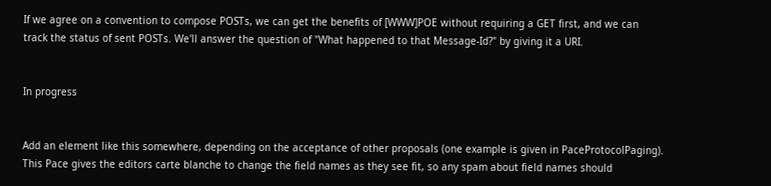If we agree on a convention to compose POSTs, we can get the benefits of [WWW]POE without requiring a GET first, and we can track the status of sent POSTs. We'll answer the question of "What happened to that Message-Id?" by giving it a URI.


In progress


Add an element like this somewhere, depending on the acceptance of other proposals (one example is given in PaceProtocolPaging). This Pace gives the editors carte blanche to change the field names as they see fit, so any spam about field names should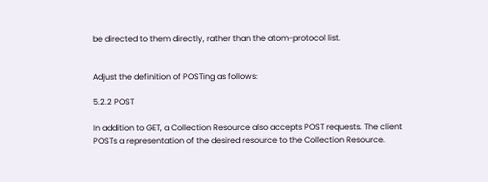be directed to them directly, rather than the atom-protocol list.


Adjust the definition of POSTing as follows:

5.2.2 POST

In addition to GET, a Collection Resource also accepts POST requests. The client POSTs a representation of the desired resource to the Collection Resource.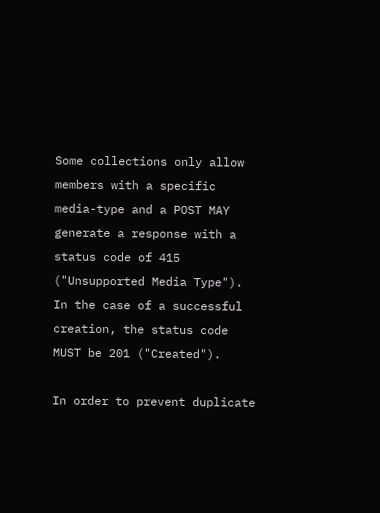Some collections only allow members with a specific media-type and a POST MAY generate a response with a status code of 415 ("Unsupported Media Type"). In the case of a successful creation, the status code MUST be 201 ("Created").

In order to prevent duplicate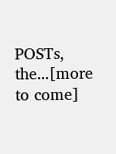POSTs, the...[more to come]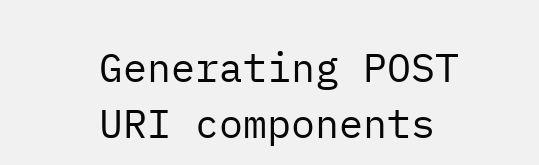Generating POST URI components